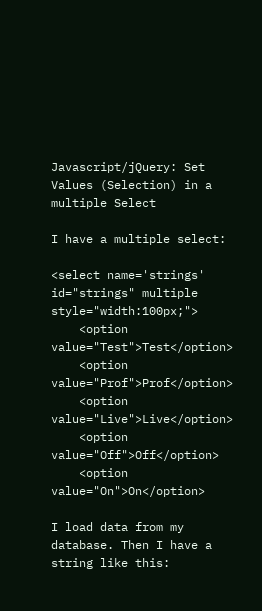Javascript/jQuery: Set Values (Selection) in a multiple Select

I have a multiple select:

<select name='strings' id="strings" multiple style="width:100px;">
    <option value="Test">Test</option>
    <option value="Prof">Prof</option>
    <option value="Live">Live</option>
    <option value="Off">Off</option>
    <option value="On">On</option>

I load data from my database. Then I have a string like this: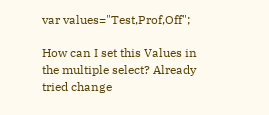var values="Test,Prof,Off";

How can I set this Values in the multiple select? Already tried change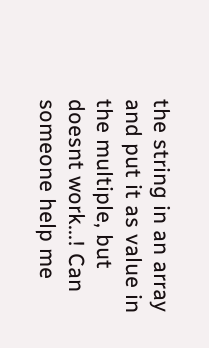the string in an array and put it as value in the multiple, but doesnt work...! Can someone help me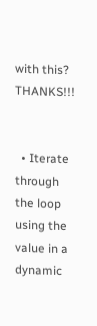with this? THANKS!!!


  • Iterate through the loop using the value in a dynamic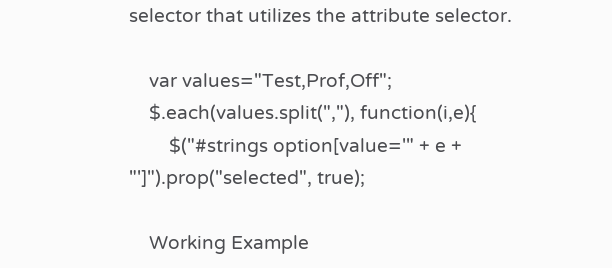selector that utilizes the attribute selector.

    var values="Test,Prof,Off";
    $.each(values.split(","), function(i,e){
        $("#strings option[value='" + e + "']").prop("selected", true);

    Working Example